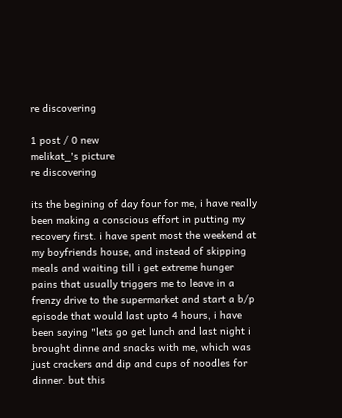re discovering

1 post / 0 new
melikat_'s picture
re discovering

its the begining of day four for me, i have really been making a conscious effort in putting my recovery first. i have spent most the weekend at my boyfriends house, and instead of skipping meals and waiting till i get extreme hunger pains that usually triggers me to leave in a frenzy drive to the supermarket and start a b/p episode that would last upto 4 hours, i have been saying "lets go get lunch and last night i brought dinne and snacks with me, which was just crackers and dip and cups of noodles for dinner. but this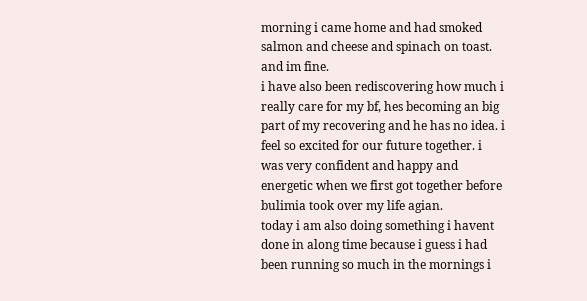morning i came home and had smoked salmon and cheese and spinach on toast. and im fine.
i have also been rediscovering how much i really care for my bf, hes becoming an big part of my recovering and he has no idea. i feel so excited for our future together. i was very confident and happy and energetic when we first got together before bulimia took over my life agian.
today i am also doing something i havent done in along time because i guess i had been running so much in the mornings i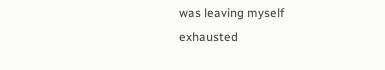was leaving myself exhausted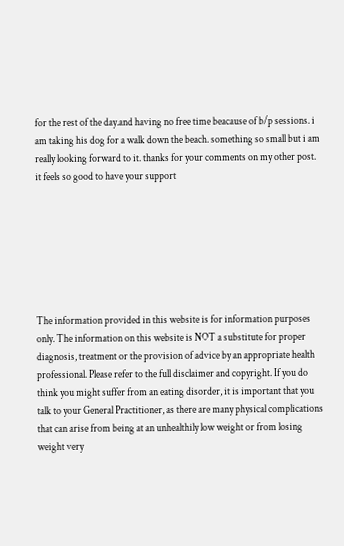for the rest of the day.and having no free time beacause of b/p sessions. i am taking his dog for a walk down the beach. something so small but i am really looking forward to it. thanks for your comments on my other post. it feels so good to have your support







The information provided in this website is for information purposes only. The information on this website is NOT a substitute for proper diagnosis, treatment or the provision of advice by an appropriate health professional. Please refer to the full disclaimer and copyright. If you do think you might suffer from an eating disorder, it is important that you talk to your General Practitioner, as there are many physical complications that can arise from being at an unhealthily low weight or from losing weight very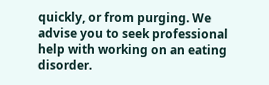quickly, or from purging. We advise you to seek professional help with working on an eating disorder.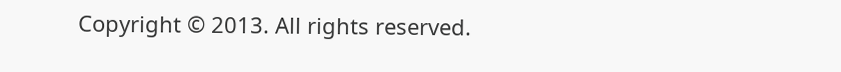Copyright © 2013. All rights reserved.